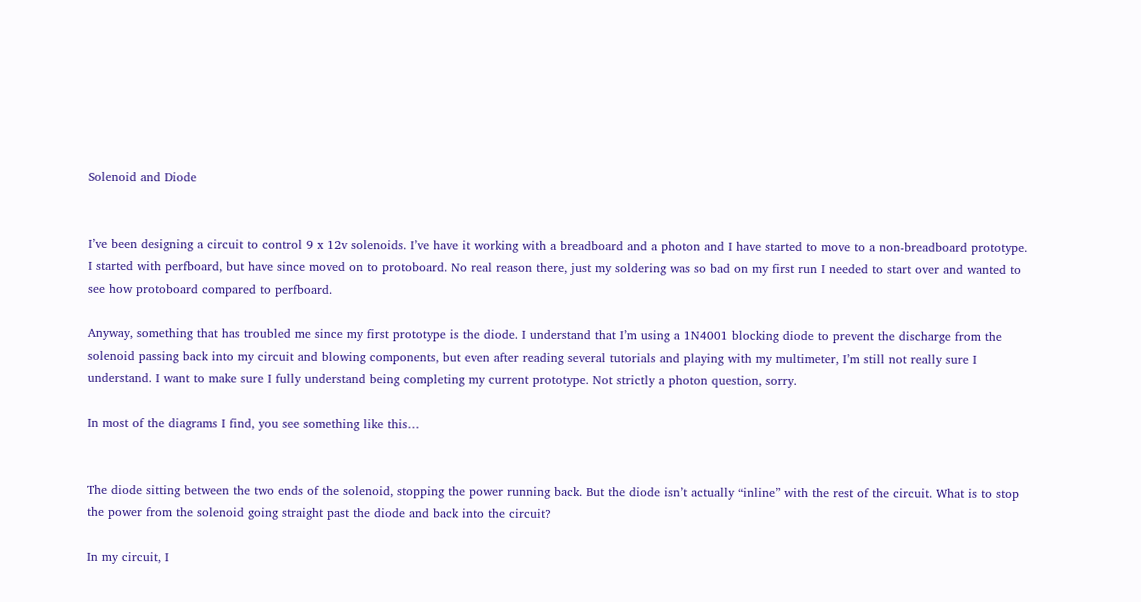Solenoid and Diode


I’ve been designing a circuit to control 9 x 12v solenoids. I’ve have it working with a breadboard and a photon and I have started to move to a non-breadboard prototype. I started with perfboard, but have since moved on to protoboard. No real reason there, just my soldering was so bad on my first run I needed to start over and wanted to see how protoboard compared to perfboard.

Anyway, something that has troubled me since my first prototype is the diode. I understand that I’m using a 1N4001 blocking diode to prevent the discharge from the solenoid passing back into my circuit and blowing components, but even after reading several tutorials and playing with my multimeter, I’m still not really sure I understand. I want to make sure I fully understand being completing my current prototype. Not strictly a photon question, sorry.

In most of the diagrams I find, you see something like this…


The diode sitting between the two ends of the solenoid, stopping the power running back. But the diode isn’t actually “inline” with the rest of the circuit. What is to stop the power from the solenoid going straight past the diode and back into the circuit?

In my circuit, I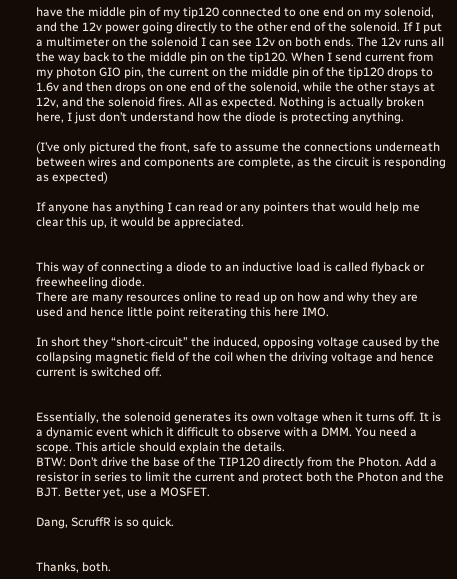have the middle pin of my tip120 connected to one end on my solenoid, and the 12v power going directly to the other end of the solenoid. If I put a multimeter on the solenoid I can see 12v on both ends. The 12v runs all the way back to the middle pin on the tip120. When I send current from my photon GIO pin, the current on the middle pin of the tip120 drops to 1.6v and then drops on one end of the solenoid, while the other stays at 12v, and the solenoid fires. All as expected. Nothing is actually broken here, I just don’t understand how the diode is protecting anything.

(I’ve only pictured the front, safe to assume the connections underneath between wires and components are complete, as the circuit is responding as expected)

If anyone has anything I can read or any pointers that would help me clear this up, it would be appreciated.


This way of connecting a diode to an inductive load is called flyback or freewheeling diode.
There are many resources online to read up on how and why they are used and hence little point reiterating this here IMO.

In short they “short-circuit” the induced, opposing voltage caused by the collapsing magnetic field of the coil when the driving voltage and hence current is switched off.


Essentially, the solenoid generates its own voltage when it turns off. It is a dynamic event which it difficult to observe with a DMM. You need a scope. This article should explain the details.
BTW: Don’t drive the base of the TIP120 directly from the Photon. Add a resistor in series to limit the current and protect both the Photon and the BJT. Better yet, use a MOSFET.

Dang, ScruffR is so quick.


Thanks, both.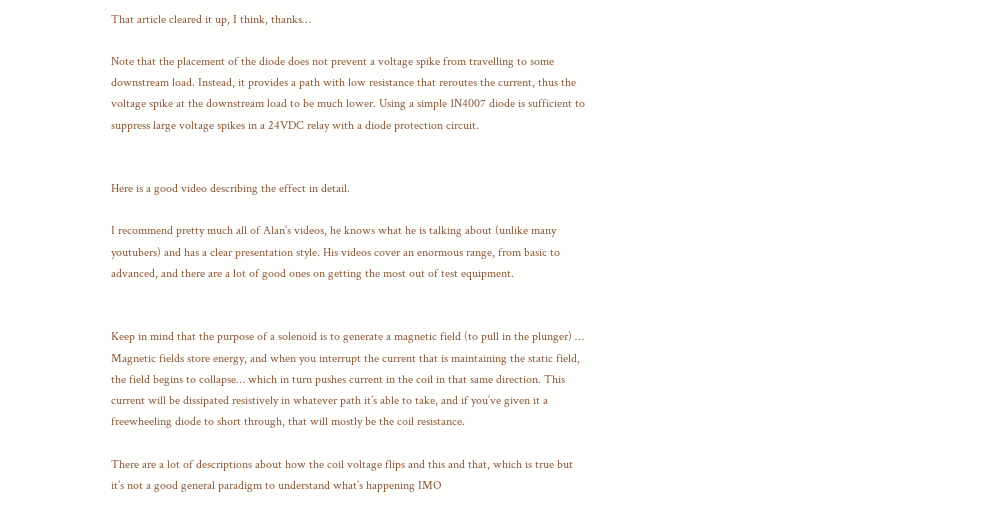That article cleared it up, I think, thanks…

Note that the placement of the diode does not prevent a voltage spike from travelling to some downstream load. Instead, it provides a path with low resistance that reroutes the current, thus the voltage spike at the downstream load to be much lower. Using a simple 1N4007 diode is sufficient to suppress large voltage spikes in a 24VDC relay with a diode protection circuit.


Here is a good video describing the effect in detail.

I recommend pretty much all of Alan’s videos, he knows what he is talking about (unlike many youtubers) and has a clear presentation style. His videos cover an enormous range, from basic to advanced, and there are a lot of good ones on getting the most out of test equipment.


Keep in mind that the purpose of a solenoid is to generate a magnetic field (to pull in the plunger) … Magnetic fields store energy, and when you interrupt the current that is maintaining the static field, the field begins to collapse… which in turn pushes current in the coil in that same direction. This current will be dissipated resistively in whatever path it’s able to take, and if you’ve given it a freewheeling diode to short through, that will mostly be the coil resistance.

There are a lot of descriptions about how the coil voltage flips and this and that, which is true but it’s not a good general paradigm to understand what’s happening IMO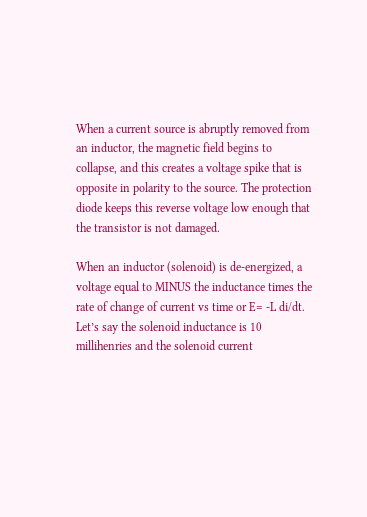When a current source is abruptly removed from an inductor, the magnetic field begins to collapse, and this creates a voltage spike that is opposite in polarity to the source. The protection diode keeps this reverse voltage low enough that the transistor is not damaged.

When an inductor (solenoid) is de-energized, a voltage equal to MINUS the inductance times the rate of change of current vs time or E= -L di/dt. Let’s say the solenoid inductance is 10 millihenries and the solenoid current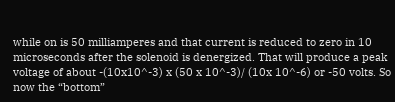while on is 50 milliamperes and that current is reduced to zero in 10 microseconds after the solenoid is denergized. That will produce a peak voltage of about -(10x10^-3) x (50 x 10^-3)/ (10x 10^-6) or -50 volts. So now the “bottom”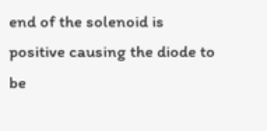end of the solenoid is positive causing the diode to be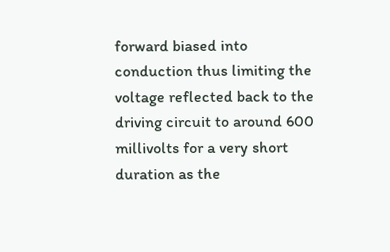forward biased into conduction thus limiting the voltage reflected back to the driving circuit to around 600 millivolts for a very short duration as the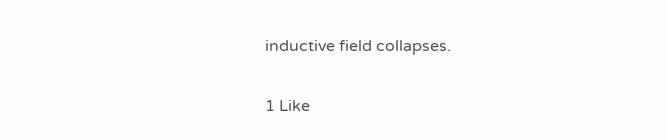inductive field collapses.

1 Like